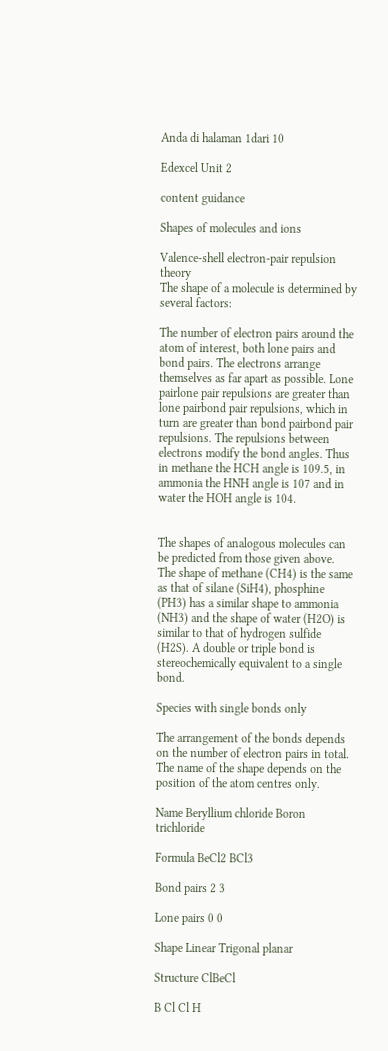Anda di halaman 1dari 10

Edexcel Unit 2

content guidance

Shapes of molecules and ions

Valence-shell electron-pair repulsion theory
The shape of a molecule is determined by several factors:

The number of electron pairs around the atom of interest, both lone pairs and bond pairs. The electrons arrange themselves as far apart as possible. Lone pairlone pair repulsions are greater than lone pairbond pair repulsions, which in turn are greater than bond pairbond pair repulsions. The repulsions between electrons modify the bond angles. Thus in methane the HCH angle is 109.5, in ammonia the HNH angle is 107 and in water the HOH angle is 104.


The shapes of analogous molecules can be predicted from those given above. The shape of methane (CH4) is the same as that of silane (SiH4), phosphine (PH3) has a similar shape to ammonia (NH3) and the shape of water (H2O) is similar to that of hydrogen sulfide (H2S). A double or triple bond is stereochemically equivalent to a single bond.

Species with single bonds only

The arrangement of the bonds depends on the number of electron pairs in total. The name of the shape depends on the position of the atom centres only.

Name Beryllium chloride Boron trichloride

Formula BeCl2 BCl3

Bond pairs 2 3

Lone pairs 0 0

Shape Linear Trigonal planar

Structure ClBeCl

B Cl Cl H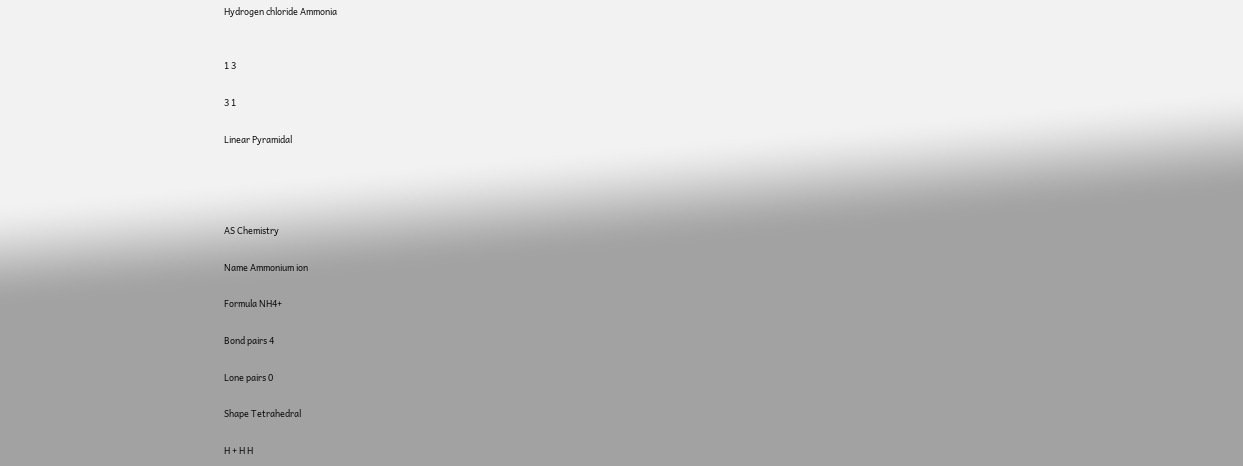Hydrogen chloride Ammonia


1 3

3 1

Linear Pyramidal




AS Chemistry

Name Ammonium ion

Formula NH4+

Bond pairs 4

Lone pairs 0

Shape Tetrahedral

H + H H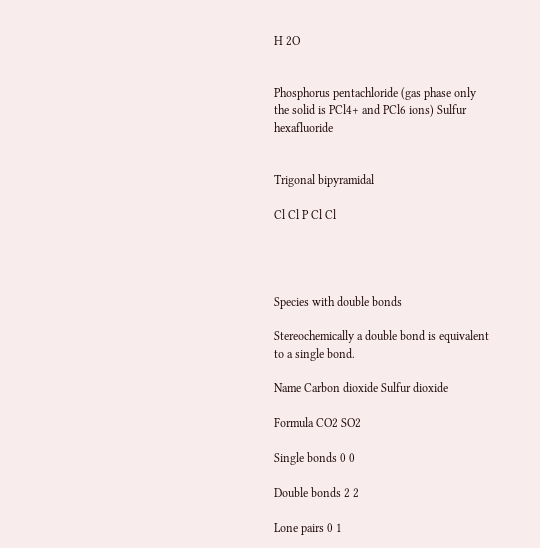H 2O


Phosphorus pentachloride (gas phase only the solid is PCl4+ and PCl6 ions) Sulfur hexafluoride


Trigonal bipyramidal

Cl Cl P Cl Cl




Species with double bonds

Stereochemically a double bond is equivalent to a single bond.

Name Carbon dioxide Sulfur dioxide

Formula CO2 SO2

Single bonds 0 0

Double bonds 2 2

Lone pairs 0 1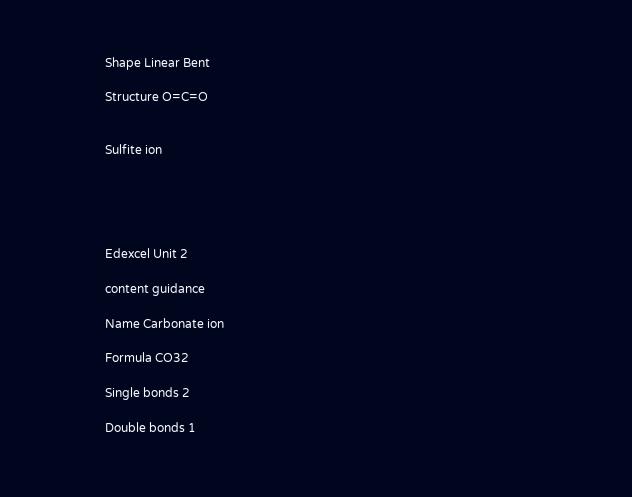Shape Linear Bent

Structure O=C=O


Sulfite ion





Edexcel Unit 2

content guidance

Name Carbonate ion

Formula CO32

Single bonds 2

Double bonds 1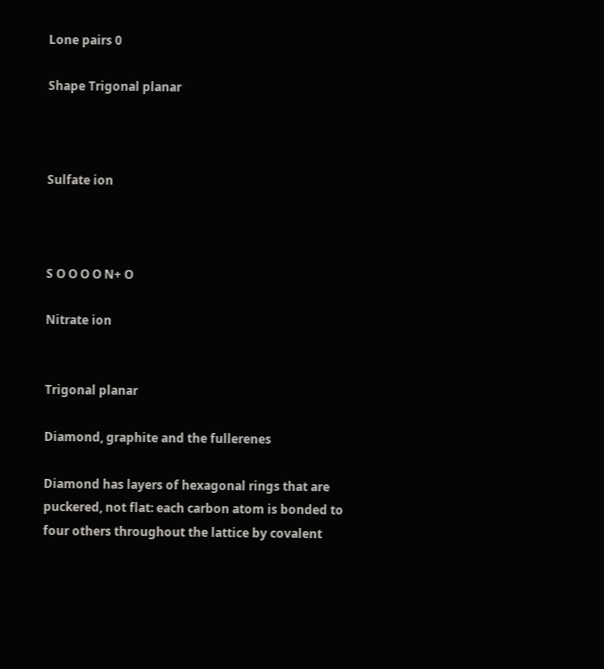Lone pairs 0

Shape Trigonal planar



Sulfate ion



S O O O O N+ O

Nitrate ion


Trigonal planar

Diamond, graphite and the fullerenes

Diamond has layers of hexagonal rings that are puckered, not flat: each carbon atom is bonded to four others throughout the lattice by covalent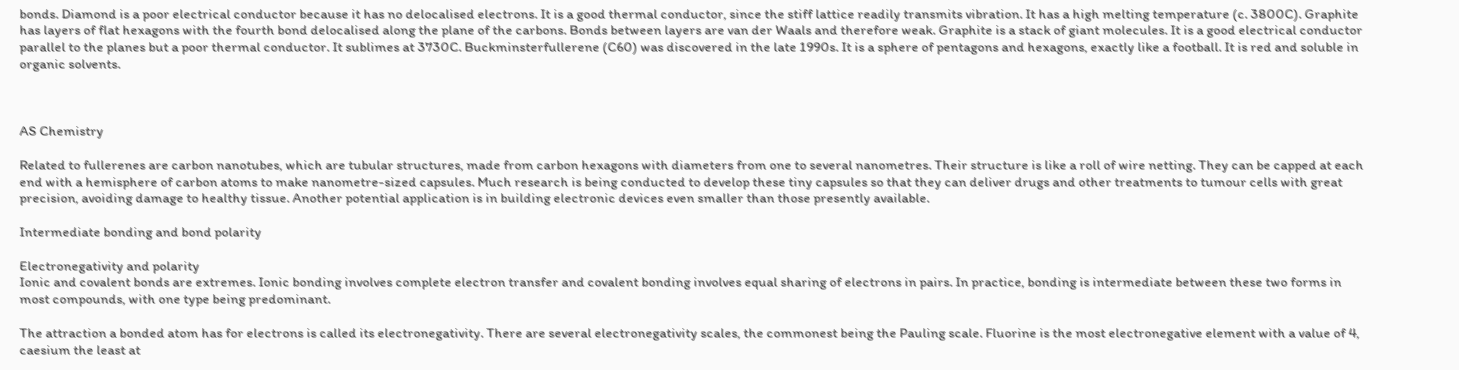bonds. Diamond is a poor electrical conductor because it has no delocalised electrons. It is a good thermal conductor, since the stiff lattice readily transmits vibration. It has a high melting temperature (c. 3800C). Graphite has layers of flat hexagons with the fourth bond delocalised along the plane of the carbons. Bonds between layers are van der Waals and therefore weak. Graphite is a stack of giant molecules. It is a good electrical conductor parallel to the planes but a poor thermal conductor. It sublimes at 3730C. Buckminsterfullerene (C60) was discovered in the late 1990s. It is a sphere of pentagons and hexagons, exactly like a football. It is red and soluble in organic solvents.



AS Chemistry

Related to fullerenes are carbon nanotubes, which are tubular structures, made from carbon hexagons with diameters from one to several nanometres. Their structure is like a roll of wire netting. They can be capped at each end with a hemisphere of carbon atoms to make nanometre-sized capsules. Much research is being conducted to develop these tiny capsules so that they can deliver drugs and other treatments to tumour cells with great precision, avoiding damage to healthy tissue. Another potential application is in building electronic devices even smaller than those presently available.

Intermediate bonding and bond polarity

Electronegativity and polarity
Ionic and covalent bonds are extremes. Ionic bonding involves complete electron transfer and covalent bonding involves equal sharing of electrons in pairs. In practice, bonding is intermediate between these two forms in most compounds, with one type being predominant.

The attraction a bonded atom has for electrons is called its electronegativity. There are several electronegativity scales, the commonest being the Pauling scale. Fluorine is the most electronegative element with a value of 4, caesium the least at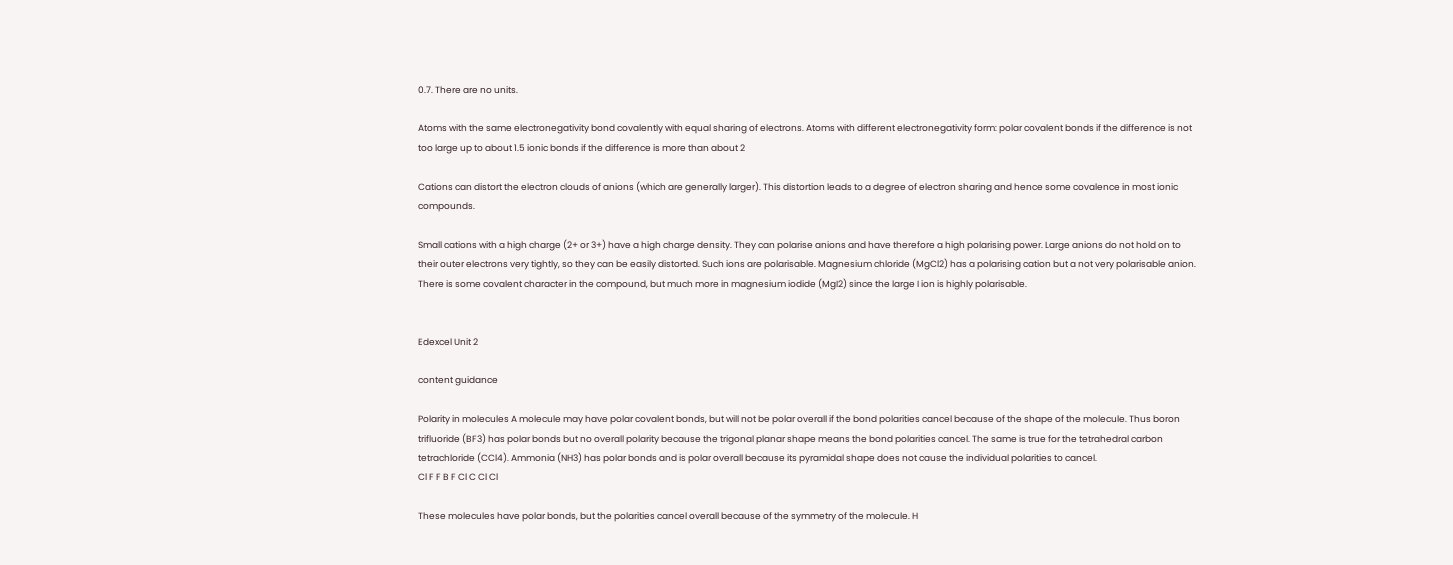0.7. There are no units.

Atoms with the same electronegativity bond covalently with equal sharing of electrons. Atoms with different electronegativity form: polar covalent bonds if the difference is not too large up to about 1.5 ionic bonds if the difference is more than about 2

Cations can distort the electron clouds of anions (which are generally larger). This distortion leads to a degree of electron sharing and hence some covalence in most ionic compounds.

Small cations with a high charge (2+ or 3+) have a high charge density. They can polarise anions and have therefore a high polarising power. Large anions do not hold on to their outer electrons very tightly, so they can be easily distorted. Such ions are polarisable. Magnesium chloride (MgCl2) has a polarising cation but a not very polarisable anion. There is some covalent character in the compound, but much more in magnesium iodide (MgI2) since the large I ion is highly polarisable.


Edexcel Unit 2

content guidance

Polarity in molecules A molecule may have polar covalent bonds, but will not be polar overall if the bond polarities cancel because of the shape of the molecule. Thus boron trifluoride (BF3) has polar bonds but no overall polarity because the trigonal planar shape means the bond polarities cancel. The same is true for the tetrahedral carbon tetrachloride (CCl4). Ammonia (NH3) has polar bonds and is polar overall because its pyramidal shape does not cause the individual polarities to cancel.
Cl F F B F Cl C Cl Cl

These molecules have polar bonds, but the polarities cancel overall because of the symmetry of the molecule. H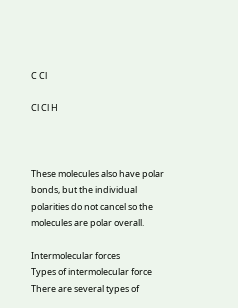C Cl

Cl Cl H



These molecules also have polar bonds, but the individual polarities do not cancel so the molecules are polar overall.

Intermolecular forces
Types of intermolecular force
There are several types of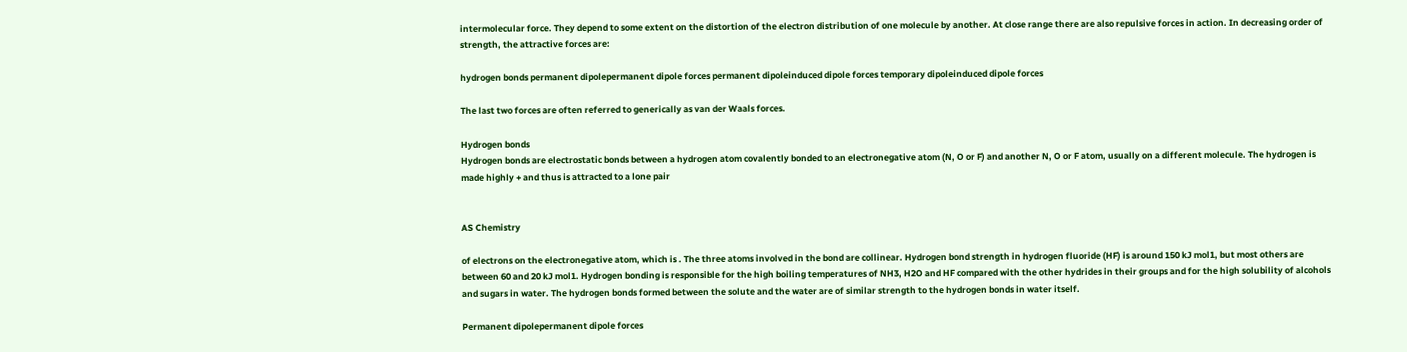intermolecular force. They depend to some extent on the distortion of the electron distribution of one molecule by another. At close range there are also repulsive forces in action. In decreasing order of strength, the attractive forces are:

hydrogen bonds permanent dipolepermanent dipole forces permanent dipoleinduced dipole forces temporary dipoleinduced dipole forces

The last two forces are often referred to generically as van der Waals forces.

Hydrogen bonds
Hydrogen bonds are electrostatic bonds between a hydrogen atom covalently bonded to an electronegative atom (N, O or F) and another N, O or F atom, usually on a different molecule. The hydrogen is made highly + and thus is attracted to a lone pair


AS Chemistry

of electrons on the electronegative atom, which is . The three atoms involved in the bond are collinear. Hydrogen bond strength in hydrogen fluoride (HF) is around 150 kJ mol1, but most others are between 60 and 20 kJ mol1. Hydrogen bonding is responsible for the high boiling temperatures of NH3, H2O and HF compared with the other hydrides in their groups and for the high solubility of alcohols and sugars in water. The hydrogen bonds formed between the solute and the water are of similar strength to the hydrogen bonds in water itself.

Permanent dipolepermanent dipole forces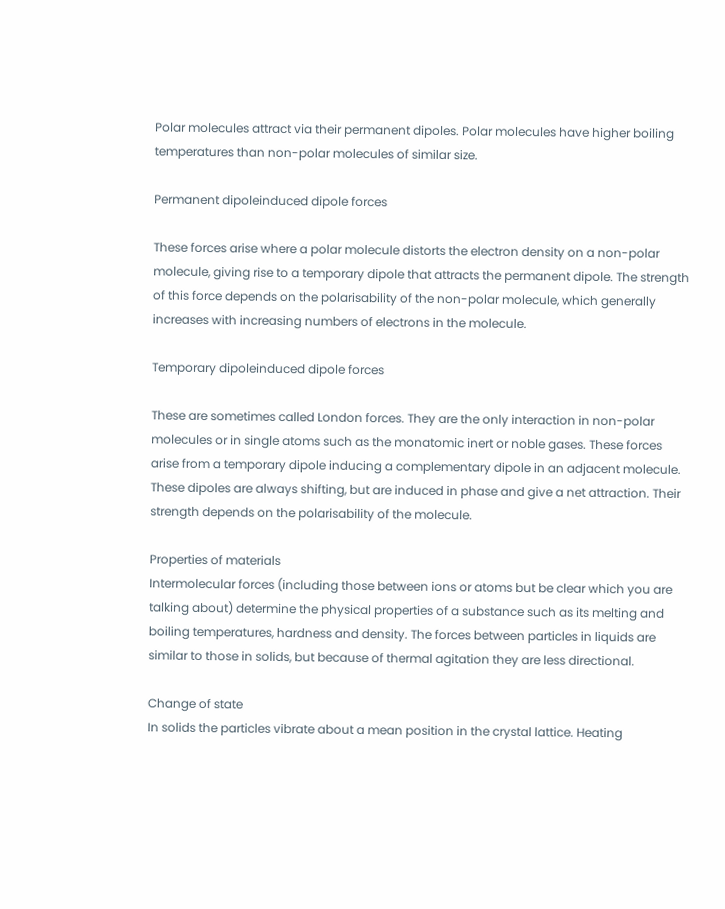Polar molecules attract via their permanent dipoles. Polar molecules have higher boiling temperatures than non-polar molecules of similar size.

Permanent dipoleinduced dipole forces

These forces arise where a polar molecule distorts the electron density on a non-polar molecule, giving rise to a temporary dipole that attracts the permanent dipole. The strength of this force depends on the polarisability of the non-polar molecule, which generally increases with increasing numbers of electrons in the molecule.

Temporary dipoleinduced dipole forces

These are sometimes called London forces. They are the only interaction in non-polar molecules or in single atoms such as the monatomic inert or noble gases. These forces arise from a temporary dipole inducing a complementary dipole in an adjacent molecule. These dipoles are always shifting, but are induced in phase and give a net attraction. Their strength depends on the polarisability of the molecule.

Properties of materials
Intermolecular forces (including those between ions or atoms but be clear which you are talking about) determine the physical properties of a substance such as its melting and boiling temperatures, hardness and density. The forces between particles in liquids are similar to those in solids, but because of thermal agitation they are less directional.

Change of state
In solids the particles vibrate about a mean position in the crystal lattice. Heating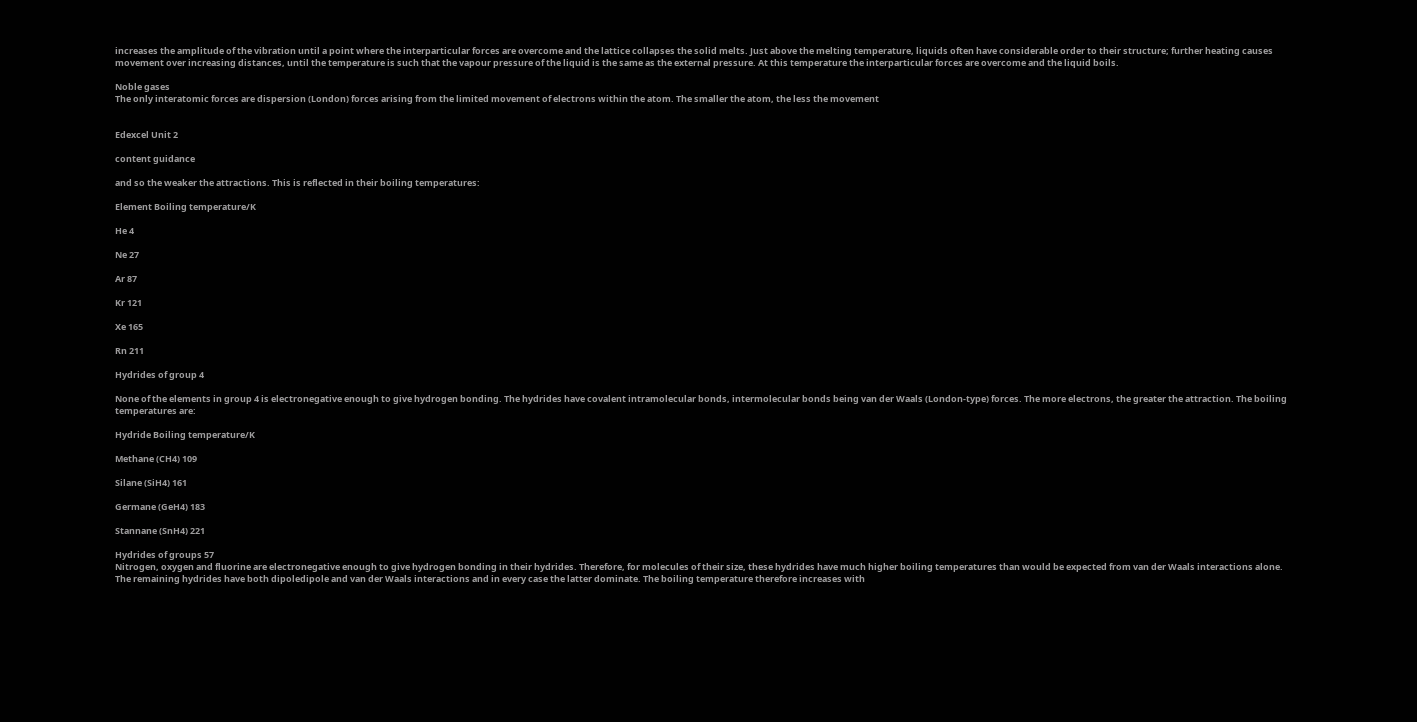increases the amplitude of the vibration until a point where the interparticular forces are overcome and the lattice collapses the solid melts. Just above the melting temperature, liquids often have considerable order to their structure; further heating causes movement over increasing distances, until the temperature is such that the vapour pressure of the liquid is the same as the external pressure. At this temperature the interparticular forces are overcome and the liquid boils.

Noble gases
The only interatomic forces are dispersion (London) forces arising from the limited movement of electrons within the atom. The smaller the atom, the less the movement


Edexcel Unit 2

content guidance

and so the weaker the attractions. This is reflected in their boiling temperatures:

Element Boiling temperature/K

He 4

Ne 27

Ar 87

Kr 121

Xe 165

Rn 211

Hydrides of group 4

None of the elements in group 4 is electronegative enough to give hydrogen bonding. The hydrides have covalent intramolecular bonds, intermolecular bonds being van der Waals (London-type) forces. The more electrons, the greater the attraction. The boiling temperatures are:

Hydride Boiling temperature/K

Methane (CH4) 109

Silane (SiH4) 161

Germane (GeH4) 183

Stannane (SnH4) 221

Hydrides of groups 57
Nitrogen, oxygen and fluorine are electronegative enough to give hydrogen bonding in their hydrides. Therefore, for molecules of their size, these hydrides have much higher boiling temperatures than would be expected from van der Waals interactions alone. The remaining hydrides have both dipoledipole and van der Waals interactions and in every case the latter dominate. The boiling temperature therefore increases with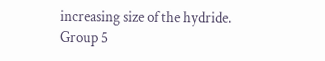increasing size of the hydride.
Group 5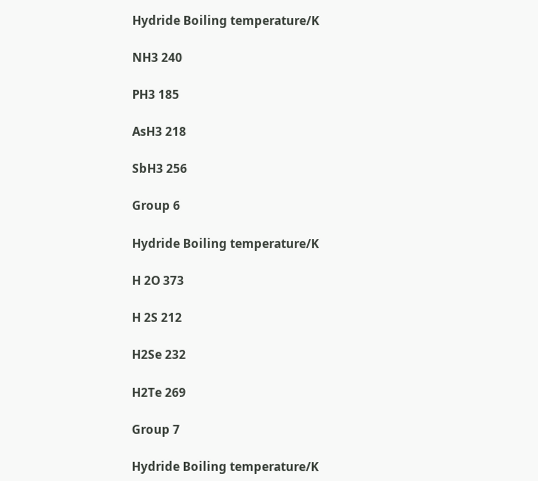Hydride Boiling temperature/K

NH3 240

PH3 185

AsH3 218

SbH3 256

Group 6

Hydride Boiling temperature/K

H 2O 373

H 2S 212

H2Se 232

H2Te 269

Group 7

Hydride Boiling temperature/K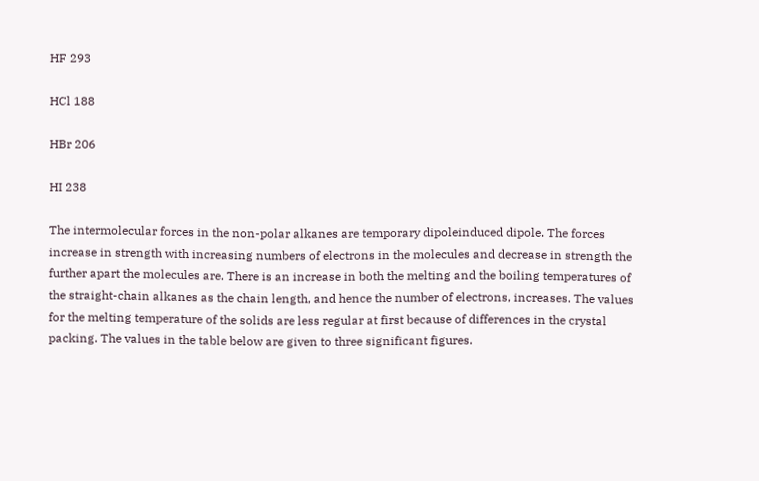HF 293

HCl 188

HBr 206

HI 238

The intermolecular forces in the non-polar alkanes are temporary dipoleinduced dipole. The forces increase in strength with increasing numbers of electrons in the molecules and decrease in strength the further apart the molecules are. There is an increase in both the melting and the boiling temperatures of the straight-chain alkanes as the chain length, and hence the number of electrons, increases. The values for the melting temperature of the solids are less regular at first because of differences in the crystal packing. The values in the table below are given to three significant figures.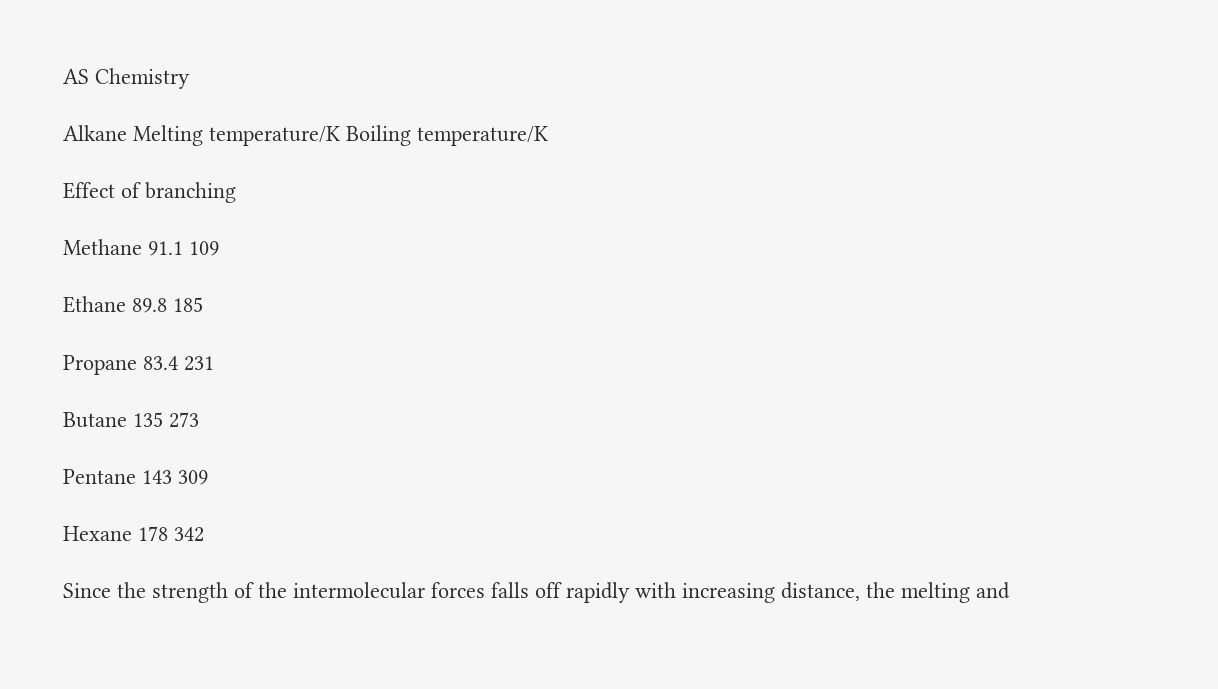AS Chemistry

Alkane Melting temperature/K Boiling temperature/K

Effect of branching

Methane 91.1 109

Ethane 89.8 185

Propane 83.4 231

Butane 135 273

Pentane 143 309

Hexane 178 342

Since the strength of the intermolecular forces falls off rapidly with increasing distance, the melting and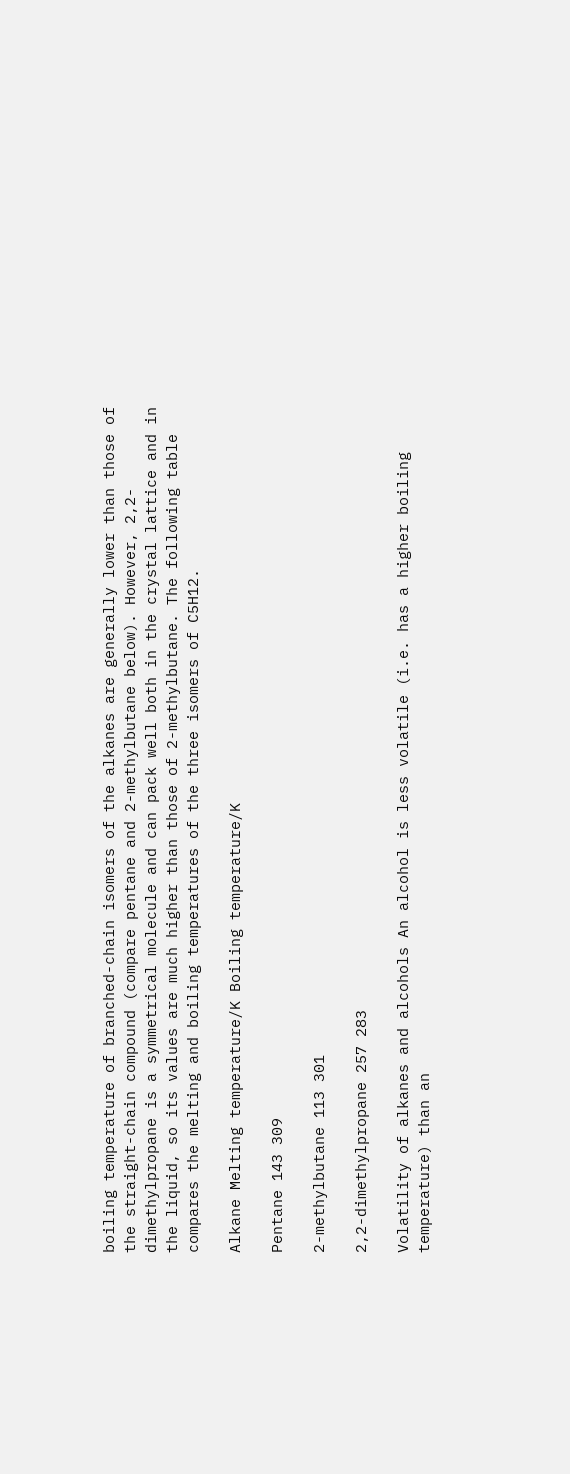boiling temperature of branched-chain isomers of the alkanes are generally lower than those of the straight-chain compound (compare pentane and 2-methylbutane below). However, 2,2-dimethylpropane is a symmetrical molecule and can pack well both in the crystal lattice and in the liquid, so its values are much higher than those of 2-methylbutane. The following table compares the melting and boiling temperatures of the three isomers of C5H12.

Alkane Melting temperature/K Boiling temperature/K

Pentane 143 309

2-methylbutane 113 301

2,2-dimethylpropane 257 283

Volatility of alkanes and alcohols An alcohol is less volatile (i.e. has a higher boiling temperature) than an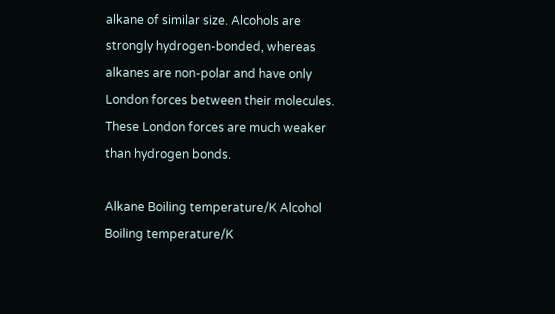alkane of similar size. Alcohols are strongly hydrogen-bonded, whereas alkanes are non-polar and have only London forces between their molecules. These London forces are much weaker than hydrogen bonds.

Alkane Boiling temperature/K Alcohol Boiling temperature/K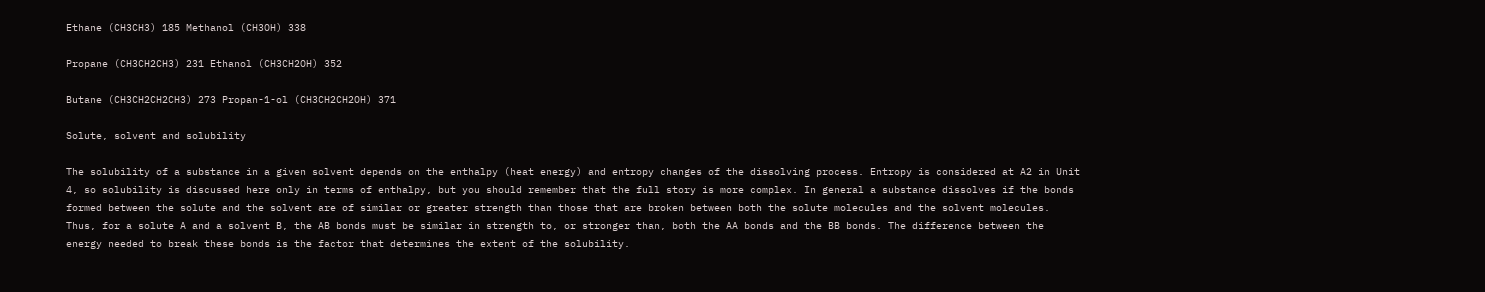Ethane (CH3CH3) 185 Methanol (CH3OH) 338

Propane (CH3CH2CH3) 231 Ethanol (CH3CH2OH) 352

Butane (CH3CH2CH2CH3) 273 Propan-1-ol (CH3CH2CH2OH) 371

Solute, solvent and solubility

The solubility of a substance in a given solvent depends on the enthalpy (heat energy) and entropy changes of the dissolving process. Entropy is considered at A2 in Unit 4, so solubility is discussed here only in terms of enthalpy, but you should remember that the full story is more complex. In general a substance dissolves if the bonds formed between the solute and the solvent are of similar or greater strength than those that are broken between both the solute molecules and the solvent molecules. Thus, for a solute A and a solvent B, the AB bonds must be similar in strength to, or stronger than, both the AA bonds and the BB bonds. The difference between the energy needed to break these bonds is the factor that determines the extent of the solubility.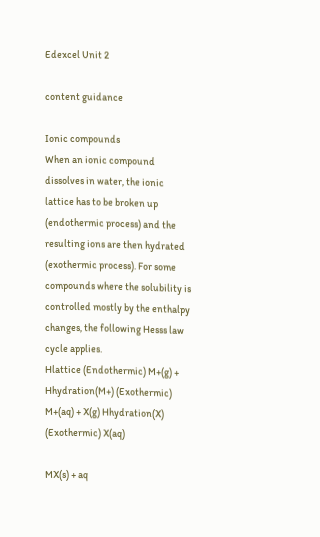Edexcel Unit 2

content guidance

Ionic compounds
When an ionic compound dissolves in water, the ionic lattice has to be broken up (endothermic process) and the resulting ions are then hydrated (exothermic process). For some compounds where the solubility is controlled mostly by the enthalpy changes, the following Hesss law cycle applies.
Hlattice (Endothermic) M+(g) + Hhydration(M+) (Exothermic) M+(aq) + X(g) Hhydration(X) (Exothermic) X(aq)

MX(s) + aq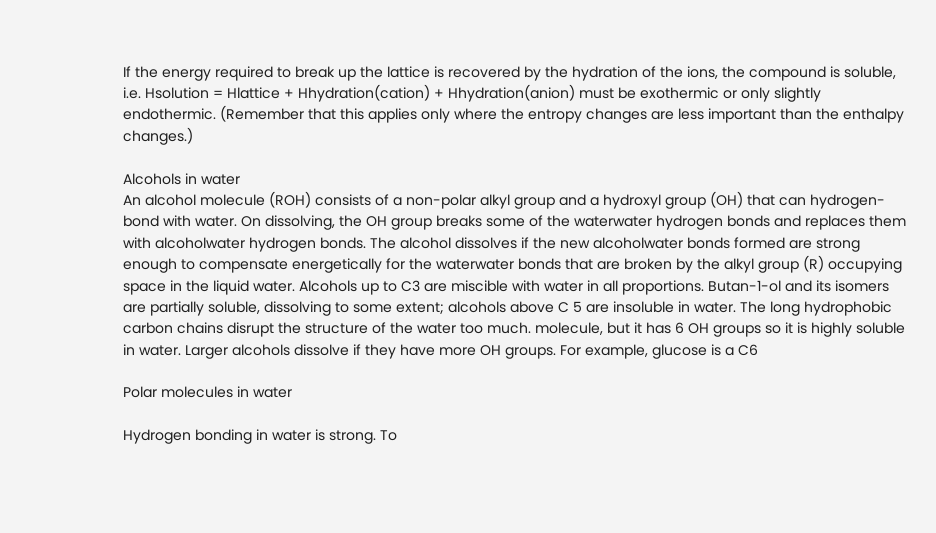If the energy required to break up the lattice is recovered by the hydration of the ions, the compound is soluble, i.e. Hsolution = Hlattice + Hhydration(cation) + Hhydration(anion) must be exothermic or only slightly endothermic. (Remember that this applies only where the entropy changes are less important than the enthalpy changes.)

Alcohols in water
An alcohol molecule (ROH) consists of a non-polar alkyl group and a hydroxyl group (OH) that can hydrogen-bond with water. On dissolving, the OH group breaks some of the waterwater hydrogen bonds and replaces them with alcoholwater hydrogen bonds. The alcohol dissolves if the new alcoholwater bonds formed are strong enough to compensate energetically for the waterwater bonds that are broken by the alkyl group (R) occupying space in the liquid water. Alcohols up to C3 are miscible with water in all proportions. Butan-1-ol and its isomers are partially soluble, dissolving to some extent; alcohols above C 5 are insoluble in water. The long hydrophobic carbon chains disrupt the structure of the water too much. molecule, but it has 6 OH groups so it is highly soluble in water. Larger alcohols dissolve if they have more OH groups. For example, glucose is a C6

Polar molecules in water

Hydrogen bonding in water is strong. To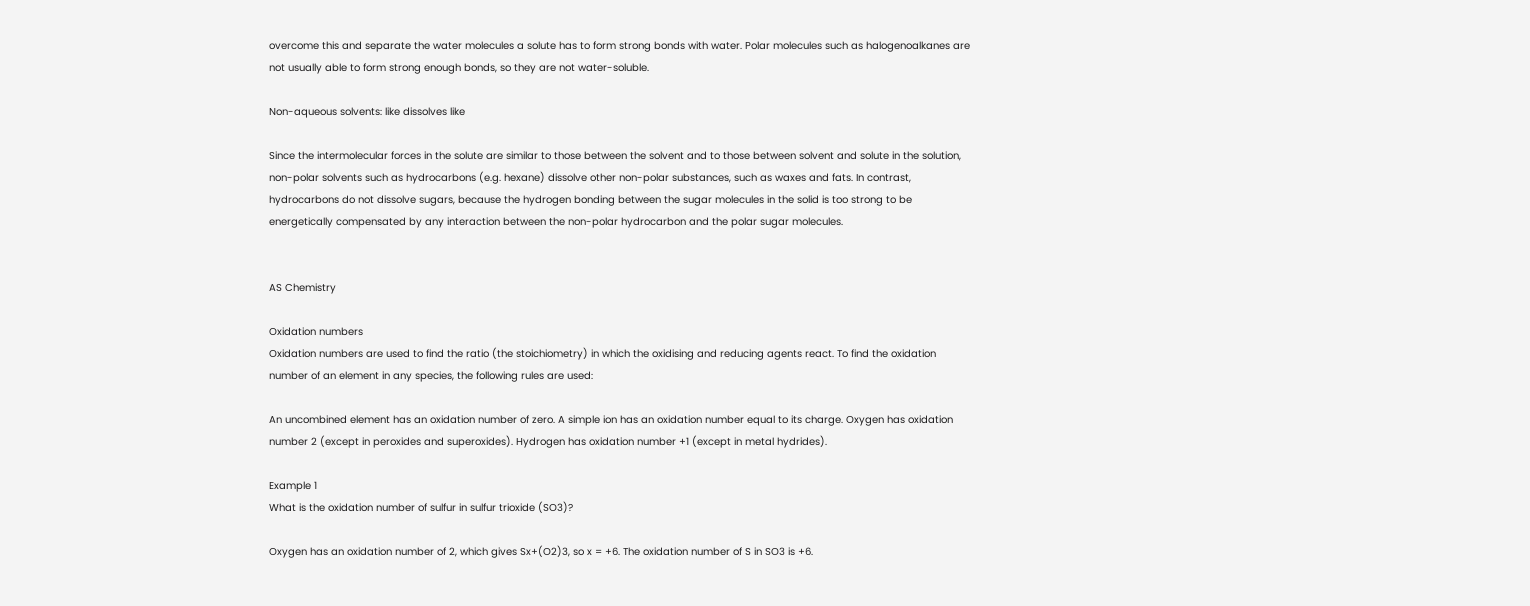overcome this and separate the water molecules a solute has to form strong bonds with water. Polar molecules such as halogenoalkanes are not usually able to form strong enough bonds, so they are not water-soluble.

Non-aqueous solvents: like dissolves like

Since the intermolecular forces in the solute are similar to those between the solvent and to those between solvent and solute in the solution, non-polar solvents such as hydrocarbons (e.g. hexane) dissolve other non-polar substances, such as waxes and fats. In contrast, hydrocarbons do not dissolve sugars, because the hydrogen bonding between the sugar molecules in the solid is too strong to be energetically compensated by any interaction between the non-polar hydrocarbon and the polar sugar molecules.


AS Chemistry

Oxidation numbers
Oxidation numbers are used to find the ratio (the stoichiometry) in which the oxidising and reducing agents react. To find the oxidation number of an element in any species, the following rules are used:

An uncombined element has an oxidation number of zero. A simple ion has an oxidation number equal to its charge. Oxygen has oxidation number 2 (except in peroxides and superoxides). Hydrogen has oxidation number +1 (except in metal hydrides).

Example 1
What is the oxidation number of sulfur in sulfur trioxide (SO3)?

Oxygen has an oxidation number of 2, which gives Sx+(O2)3, so x = +6. The oxidation number of S in SO3 is +6.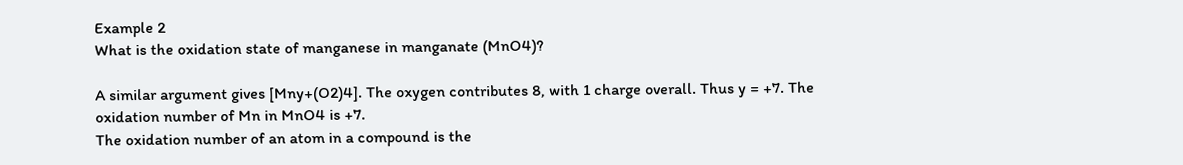Example 2
What is the oxidation state of manganese in manganate (MnO4)?

A similar argument gives [Mny+(O2)4]. The oxygen contributes 8, with 1 charge overall. Thus y = +7. The oxidation number of Mn in MnO4 is +7.
The oxidation number of an atom in a compound is the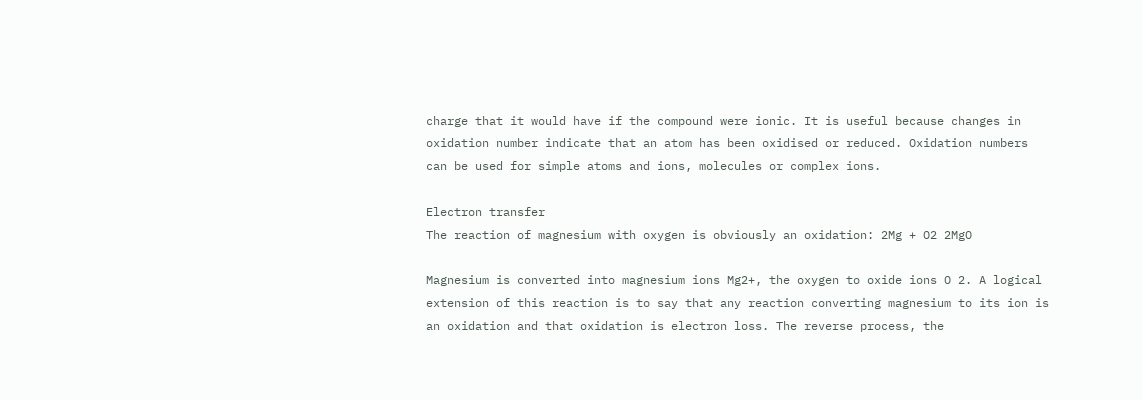charge that it would have if the compound were ionic. It is useful because changes in oxidation number indicate that an atom has been oxidised or reduced. Oxidation numbers can be used for simple atoms and ions, molecules or complex ions.

Electron transfer
The reaction of magnesium with oxygen is obviously an oxidation: 2Mg + O2 2MgO

Magnesium is converted into magnesium ions Mg2+, the oxygen to oxide ions O 2. A logical extension of this reaction is to say that any reaction converting magnesium to its ion is an oxidation and that oxidation is electron loss. The reverse process, the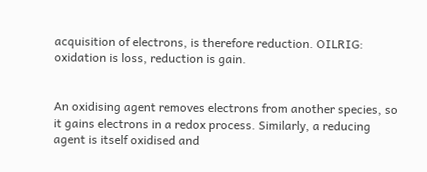acquisition of electrons, is therefore reduction. OILRIG: oxidation is loss, reduction is gain.


An oxidising agent removes electrons from another species, so it gains electrons in a redox process. Similarly, a reducing agent is itself oxidised and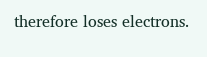therefore loses electrons.